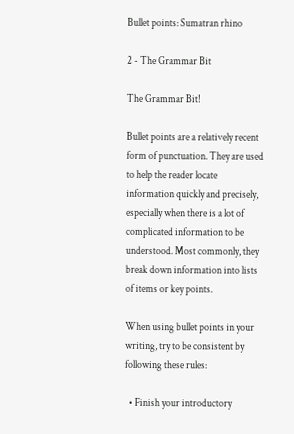Bullet points: Sumatran rhino

2 - The Grammar Bit

The Grammar Bit!

Bullet points are a relatively recent form of punctuation. They are used to help the reader locate information quickly and precisely, especially when there is a lot of complicated information to be understood. Most commonly, they break down information into lists of items or key points.

When using bullet points in your writing, try to be consistent by following these rules:

  • Finish your introductory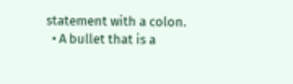statement with a colon.
  • A bullet that is a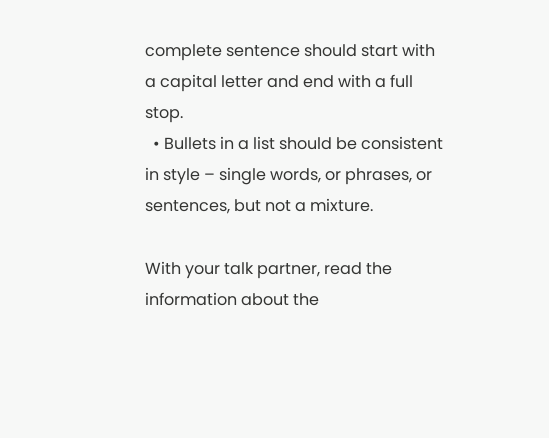complete sentence should start with a capital letter and end with a full stop.
  • Bullets in a list should be consistent in style – single words, or phrases, or sentences, but not a mixture.

With your talk partner, read the information about the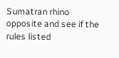Sumatran rhino opposite and see if the rules listed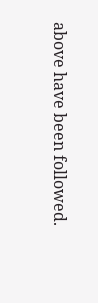above have been followed.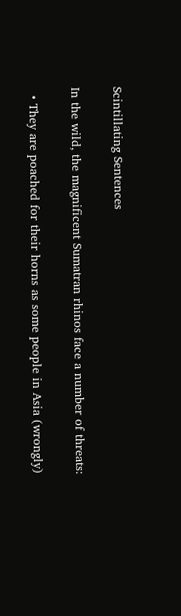Scintillating Sentences

In the wild, the magnificent Sumatran rhinos face a number of threats:

  • They are poached for their horns as some people in Asia (wrongly)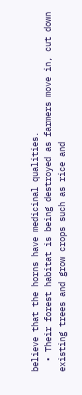believe that the horns have medicinal qualities.
  • Their forest habitat is being destroyed as farmers move in, cut down existing trees and grow crops such as rice and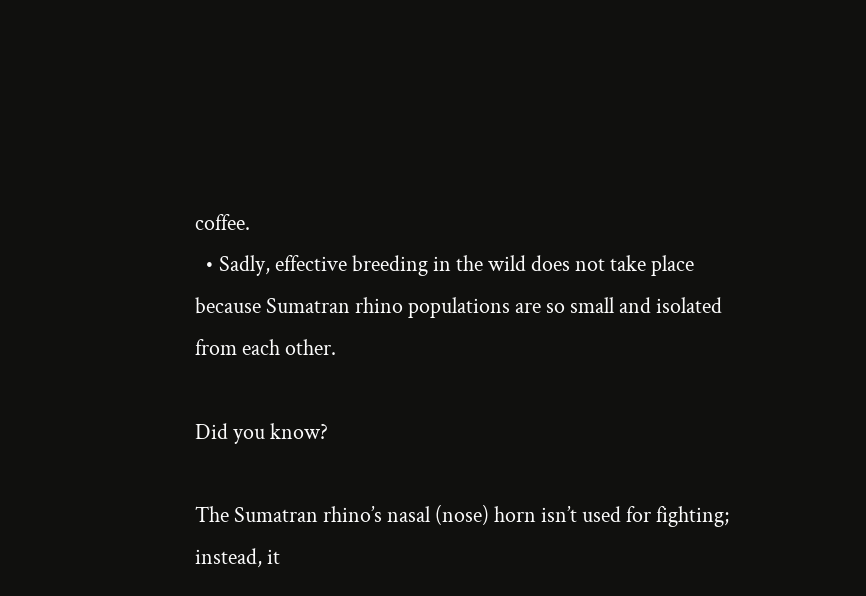coffee.
  • Sadly, effective breeding in the wild does not take place because Sumatran rhino populations are so small and isolated from each other.

Did you know?

The Sumatran rhino’s nasal (nose) horn isn’t used for fighting; instead, it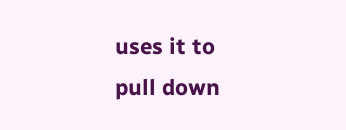uses it to pull down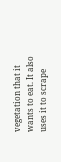vegetation that it wants to eat. It also uses it to scrape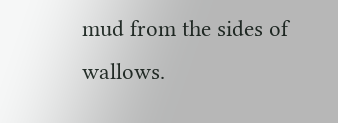mud from the sides of wallows.